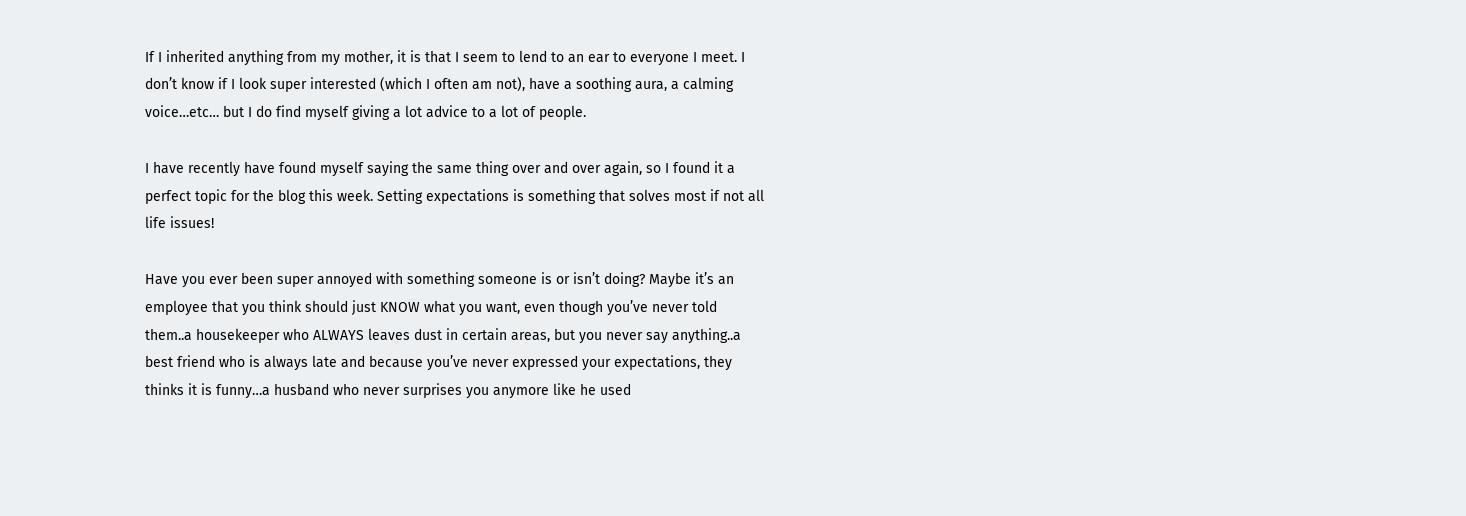If I inherited anything from my mother, it is that I seem to lend to an ear to everyone I meet. I don’t know if I look super interested (which I often am not), have a soothing aura, a calming voice…etc… but I do find myself giving a lot advice to a lot of people.

I have recently have found myself saying the same thing over and over again, so I found it a perfect topic for the blog this week. Setting expectations is something that solves most if not all life issues!

Have you ever been super annoyed with something someone is or isn’t doing? Maybe it’s an employee that you think should just KNOW what you want, even though you’ve never told them..a housekeeper who ALWAYS leaves dust in certain areas, but you never say anything..a best friend who is always late and because you’ve never expressed your expectations, they thinks it is funny…a husband who never surprises you anymore like he used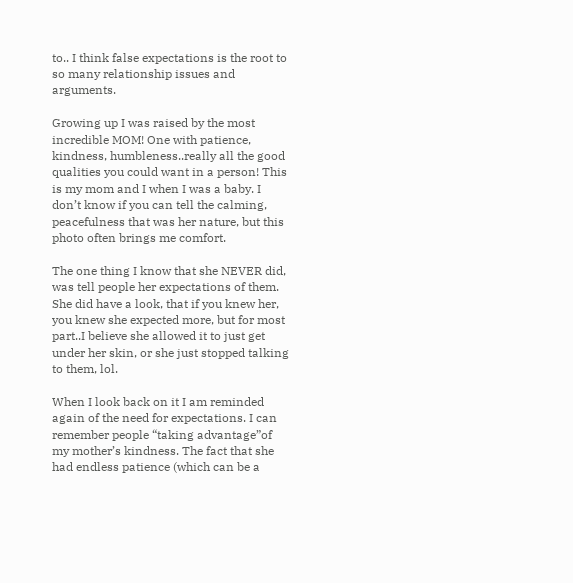to.. I think false expectations is the root to so many relationship issues and arguments.

Growing up I was raised by the most incredible MOM! One with patience, kindness, humbleness..really all the good qualities you could want in a person! This is my mom and I when I was a baby. I don’t know if you can tell the calming, peacefulness that was her nature, but this photo often brings me comfort.

The one thing I know that she NEVER did, was tell people her expectations of them. She did have a look, that if you knew her, you knew she expected more, but for most part..I believe she allowed it to just get under her skin, or she just stopped talking to them, lol.

When I look back on it I am reminded again of the need for expectations. I can remember people “taking advantage”of my mother’s kindness. The fact that she had endless patience (which can be a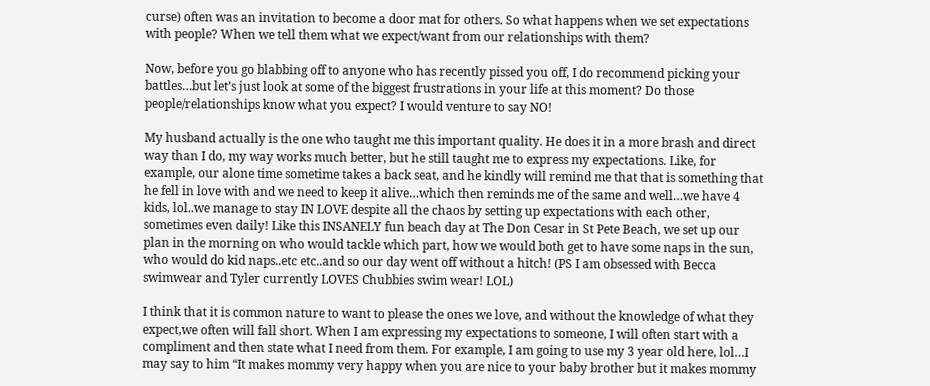curse) often was an invitation to become a door mat for others. So what happens when we set expectations with people? When we tell them what we expect/want from our relationships with them?

Now, before you go blabbing off to anyone who has recently pissed you off, I do recommend picking your battles…but let’s just look at some of the biggest frustrations in your life at this moment? Do those people/relationships know what you expect? I would venture to say NO!

My husband actually is the one who taught me this important quality. He does it in a more brash and direct way than I do, my way works much better, but he still taught me to express my expectations. Like, for example, our alone time sometime takes a back seat, and he kindly will remind me that that is something that he fell in love with and we need to keep it alive…which then reminds me of the same and well…we have 4 kids, lol..we manage to stay IN LOVE despite all the chaos by setting up expectations with each other, sometimes even daily! Like this INSANELY fun beach day at The Don Cesar in St Pete Beach, we set up our plan in the morning on who would tackle which part, how we would both get to have some naps in the sun, who would do kid naps..etc etc..and so our day went off without a hitch! (PS I am obsessed with Becca swimwear and Tyler currently LOVES Chubbies swim wear! LOL)

I think that it is common nature to want to please the ones we love, and without the knowledge of what they expect,we often will fall short. When I am expressing my expectations to someone, I will often start with a compliment and then state what I need from them. For example, I am going to use my 3 year old here, lol…I may say to him “It makes mommy very happy when you are nice to your baby brother but it makes mommy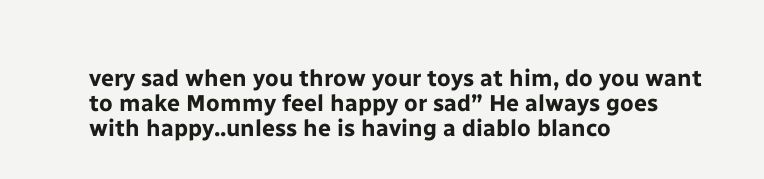very sad when you throw your toys at him, do you want to make Mommy feel happy or sad” He always goes with happy..unless he is having a diablo blanco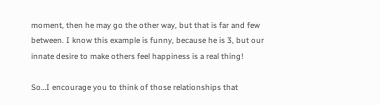moment, then he may go the other way, but that is far and few between. I know this example is funny, because he is 3, but our innate desire to make others feel happiness is a real thing!

So…I encourage you to think of those relationships that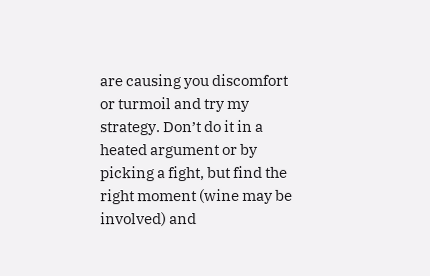are causing you discomfort or turmoil and try my strategy. Don’t do it in a heated argument or by picking a fight, but find the right moment (wine may be involved) and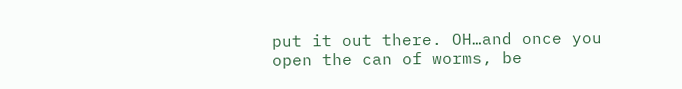put it out there. OH…and once you open the can of worms, be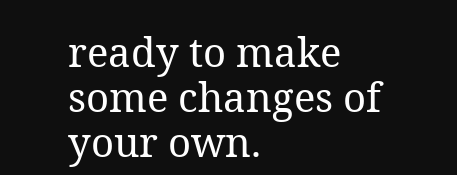ready to make some changes of your own.